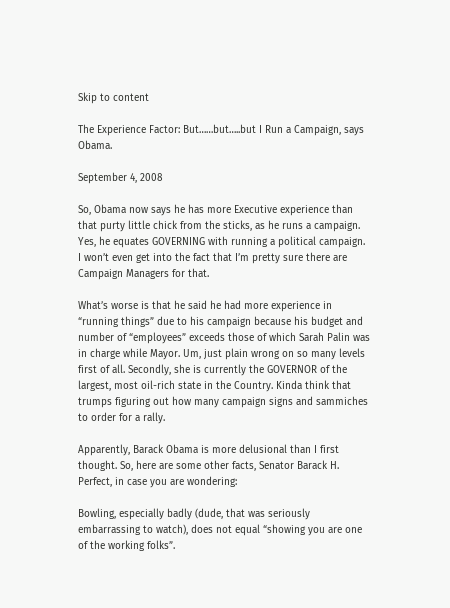Skip to content

The Experience Factor: But……but…..but I Run a Campaign, says Obama.

September 4, 2008

So, Obama now says he has more Executive experience than that purty little chick from the sticks, as he runs a campaign. Yes, he equates GOVERNING with running a political campaign. I won’t even get into the fact that I’m pretty sure there are Campaign Managers for that.

What’s worse is that he said he had more experience in “running things” due to his campaign because his budget and number of “employees” exceeds those of which Sarah Palin was in charge while Mayor. Um, just plain wrong on so many levels first of all. Secondly, she is currently the GOVERNOR of the largest, most oil-rich state in the Country. Kinda think that trumps figuring out how many campaign signs and sammiches to order for a rally.

Apparently, Barack Obama is more delusional than I first thought. So, here are some other facts, Senator Barack H. Perfect, in case you are wondering:

Bowling, especially badly (dude, that was seriously embarrassing to watch), does not equal “showing you are one of the working folks”.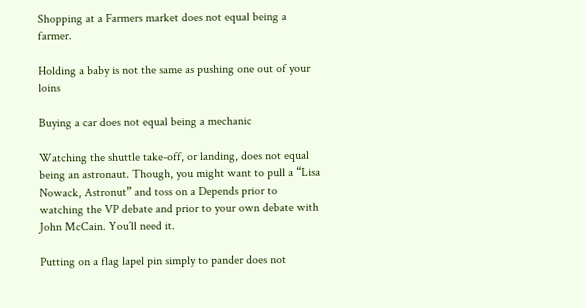Shopping at a Farmers market does not equal being a farmer.

Holding a baby is not the same as pushing one out of your loins

Buying a car does not equal being a mechanic

Watching the shuttle take-off, or landing, does not equal being an astronaut. Though, you might want to pull a “Lisa Nowack, Astronut” and toss on a Depends prior to watching the VP debate and prior to your own debate with John McCain. You’ll need it.

Putting on a flag lapel pin simply to pander does not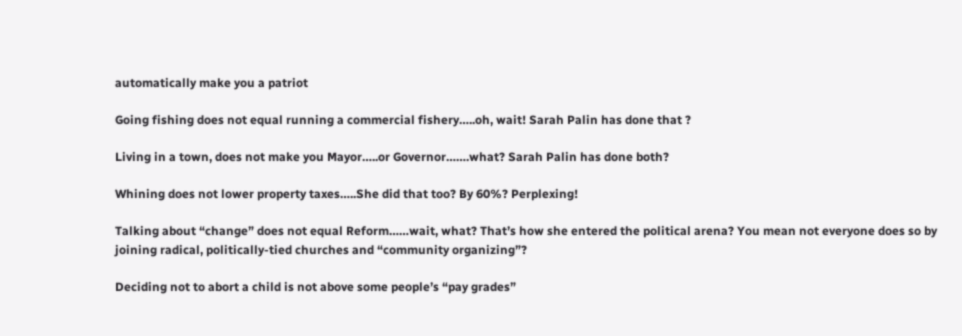automatically make you a patriot

Going fishing does not equal running a commercial fishery…..oh, wait! Sarah Palin has done that ?

Living in a town, does not make you Mayor…..or Governor…….what? Sarah Palin has done both?

Whining does not lower property taxes…..She did that too? By 60%? Perplexing!

Talking about “change” does not equal Reform……wait, what? That’s how she entered the political arena? You mean not everyone does so by joining radical, politically-tied churches and “community organizing”?

Deciding not to abort a child is not above some people’s “pay grades”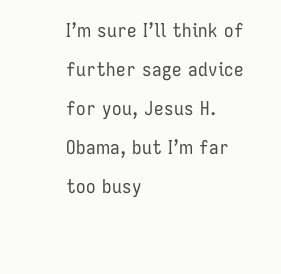I’m sure I’ll think of further sage advice for you, Jesus H. Obama, but I’m far too busy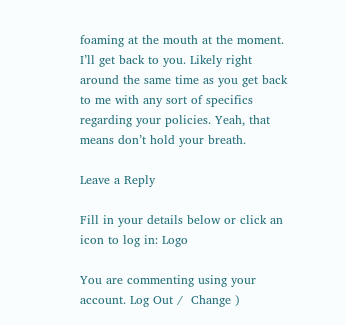foaming at the mouth at the moment. I’ll get back to you. Likely right around the same time as you get back to me with any sort of specifics regarding your policies. Yeah, that means don’t hold your breath.

Leave a Reply

Fill in your details below or click an icon to log in: Logo

You are commenting using your account. Log Out /  Change )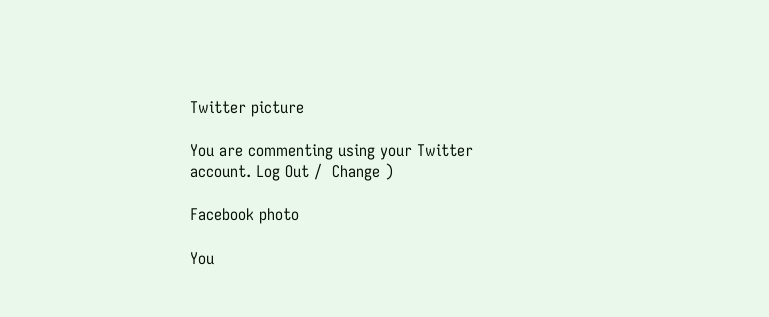Twitter picture

You are commenting using your Twitter account. Log Out /  Change )

Facebook photo

You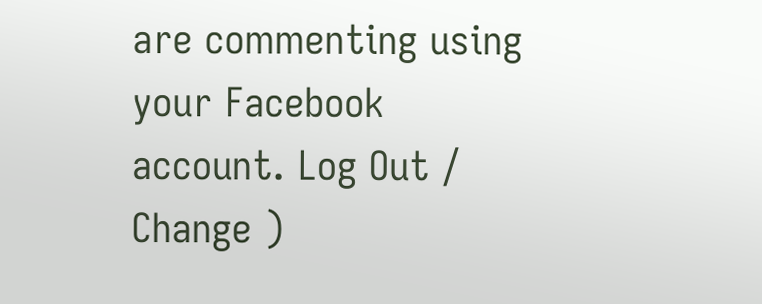are commenting using your Facebook account. Log Out /  Change )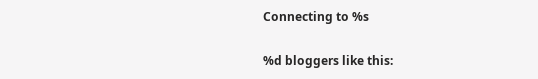Connecting to %s

%d bloggers like this: